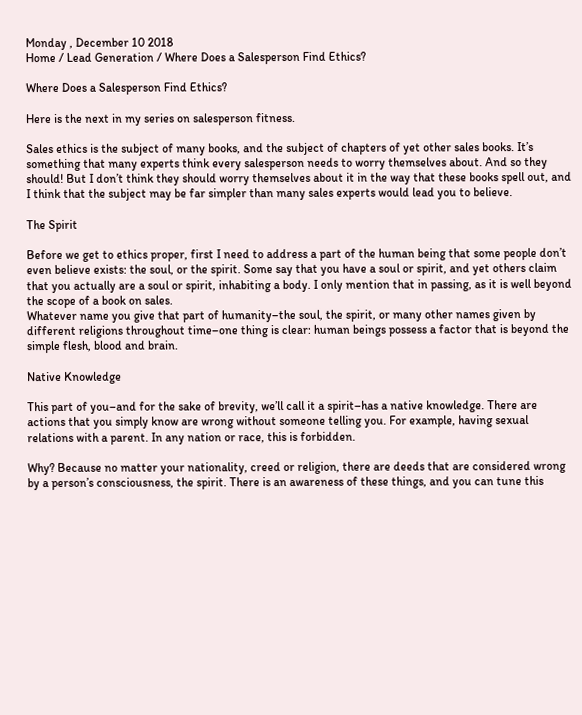Monday , December 10 2018
Home / Lead Generation / Where Does a Salesperson Find Ethics?

Where Does a Salesperson Find Ethics?

Here is the next in my series on salesperson fitness.

Sales ethics is the subject of many books, and the subject of chapters of yet other sales books. It’s something that many experts think every salesperson needs to worry themselves about. And so they should! But I don’t think they should worry themselves about it in the way that these books spell out, and I think that the subject may be far simpler than many sales experts would lead you to believe.

The Spirit

Before we get to ethics proper, first I need to address a part of the human being that some people don’t even believe exists: the soul, or the spirit. Some say that you have a soul or spirit, and yet others claim that you actually are a soul or spirit, inhabiting a body. I only mention that in passing, as it is well beyond the scope of a book on sales.
Whatever name you give that part of humanity–the soul, the spirit, or many other names given by different religions throughout time–one thing is clear: human beings possess a factor that is beyond the simple flesh, blood and brain.

Native Knowledge

This part of you–and for the sake of brevity, we’ll call it a spirit–has a native knowledge. There are actions that you simply know are wrong without someone telling you. For example, having sexual relations with a parent. In any nation or race, this is forbidden.

Why? Because no matter your nationality, creed or religion, there are deeds that are considered wrong by a person’s consciousness, the spirit. There is an awareness of these things, and you can tune this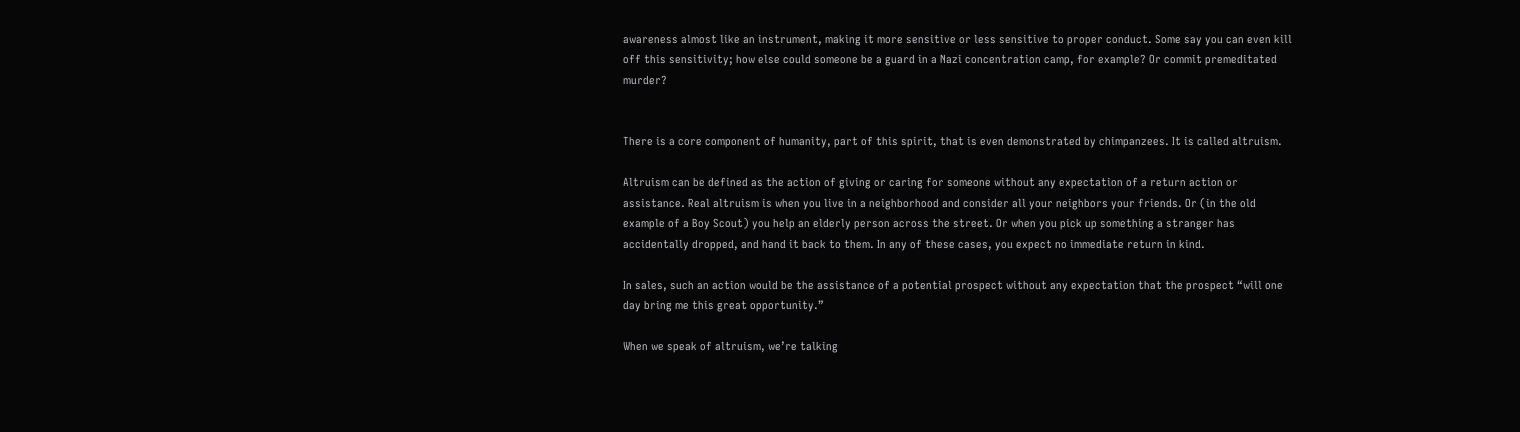awareness almost like an instrument, making it more sensitive or less sensitive to proper conduct. Some say you can even kill off this sensitivity; how else could someone be a guard in a Nazi concentration camp, for example? Or commit premeditated murder?


There is a core component of humanity, part of this spirit, that is even demonstrated by chimpanzees. It is called altruism.

Altruism can be defined as the action of giving or caring for someone without any expectation of a return action or assistance. Real altruism is when you live in a neighborhood and consider all your neighbors your friends. Or (in the old example of a Boy Scout) you help an elderly person across the street. Or when you pick up something a stranger has accidentally dropped, and hand it back to them. In any of these cases, you expect no immediate return in kind.

In sales, such an action would be the assistance of a potential prospect without any expectation that the prospect “will one day bring me this great opportunity.”

When we speak of altruism, we’re talking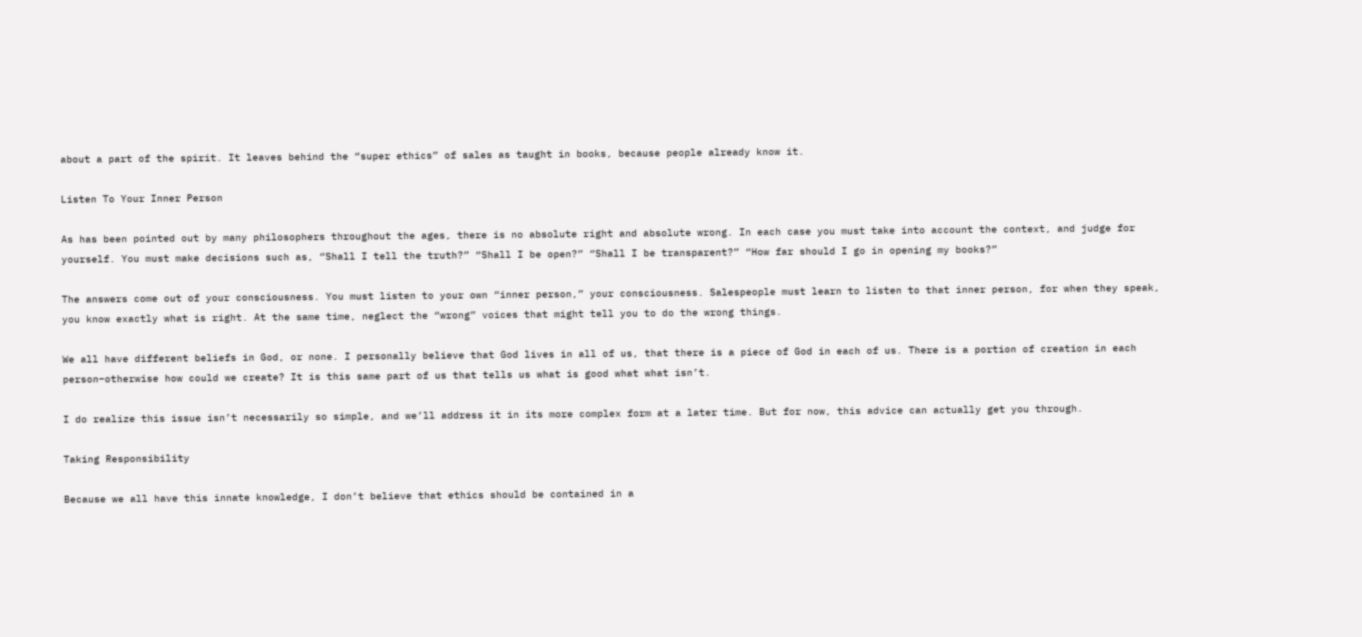about a part of the spirit. It leaves behind the “super ethics” of sales as taught in books, because people already know it.

Listen To Your Inner Person

As has been pointed out by many philosophers throughout the ages, there is no absolute right and absolute wrong. In each case you must take into account the context, and judge for yourself. You must make decisions such as, “Shall I tell the truth?” “Shall I be open?” “Shall I be transparent?” “How far should I go in opening my books?”

The answers come out of your consciousness. You must listen to your own “inner person,” your consciousness. Salespeople must learn to listen to that inner person, for when they speak, you know exactly what is right. At the same time, neglect the “wrong” voices that might tell you to do the wrong things.

We all have different beliefs in God, or none. I personally believe that God lives in all of us, that there is a piece of God in each of us. There is a portion of creation in each person–otherwise how could we create? It is this same part of us that tells us what is good what what isn’t.

I do realize this issue isn’t necessarily so simple, and we’ll address it in its more complex form at a later time. But for now, this advice can actually get you through.

Taking Responsibility

Because we all have this innate knowledge, I don’t believe that ethics should be contained in a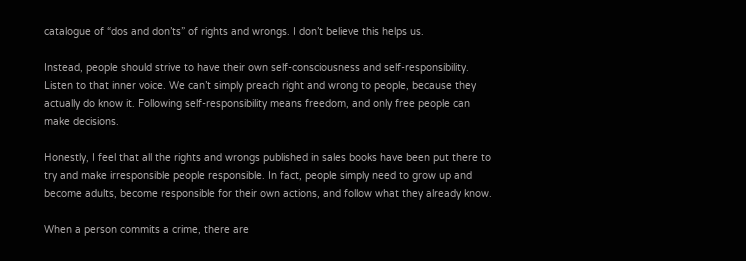catalogue of “dos and don’ts” of rights and wrongs. I don’t believe this helps us.

Instead, people should strive to have their own self-consciousness and self-responsibility. Listen to that inner voice. We can’t simply preach right and wrong to people, because they actually do know it. Following self-responsibility means freedom, and only free people can make decisions.

Honestly, I feel that all the rights and wrongs published in sales books have been put there to try and make irresponsible people responsible. In fact, people simply need to grow up and become adults, become responsible for their own actions, and follow what they already know.

When a person commits a crime, there are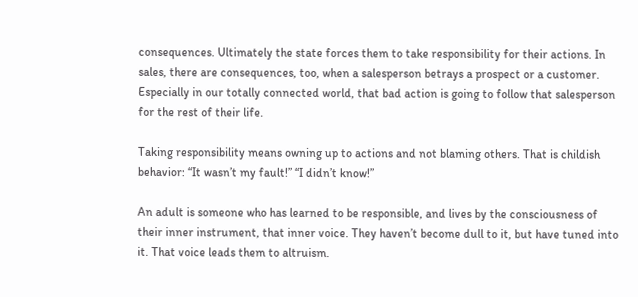consequences. Ultimately the state forces them to take responsibility for their actions. In sales, there are consequences, too, when a salesperson betrays a prospect or a customer. Especially in our totally connected world, that bad action is going to follow that salesperson for the rest of their life.

Taking responsibility means owning up to actions and not blaming others. That is childish behavior: “It wasn’t my fault!” “I didn’t know!”

An adult is someone who has learned to be responsible, and lives by the consciousness of their inner instrument, that inner voice. They haven’t become dull to it, but have tuned into it. That voice leads them to altruism.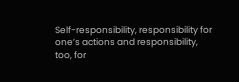Self-responsibility, responsibility for one’s actions and responsibility, too, for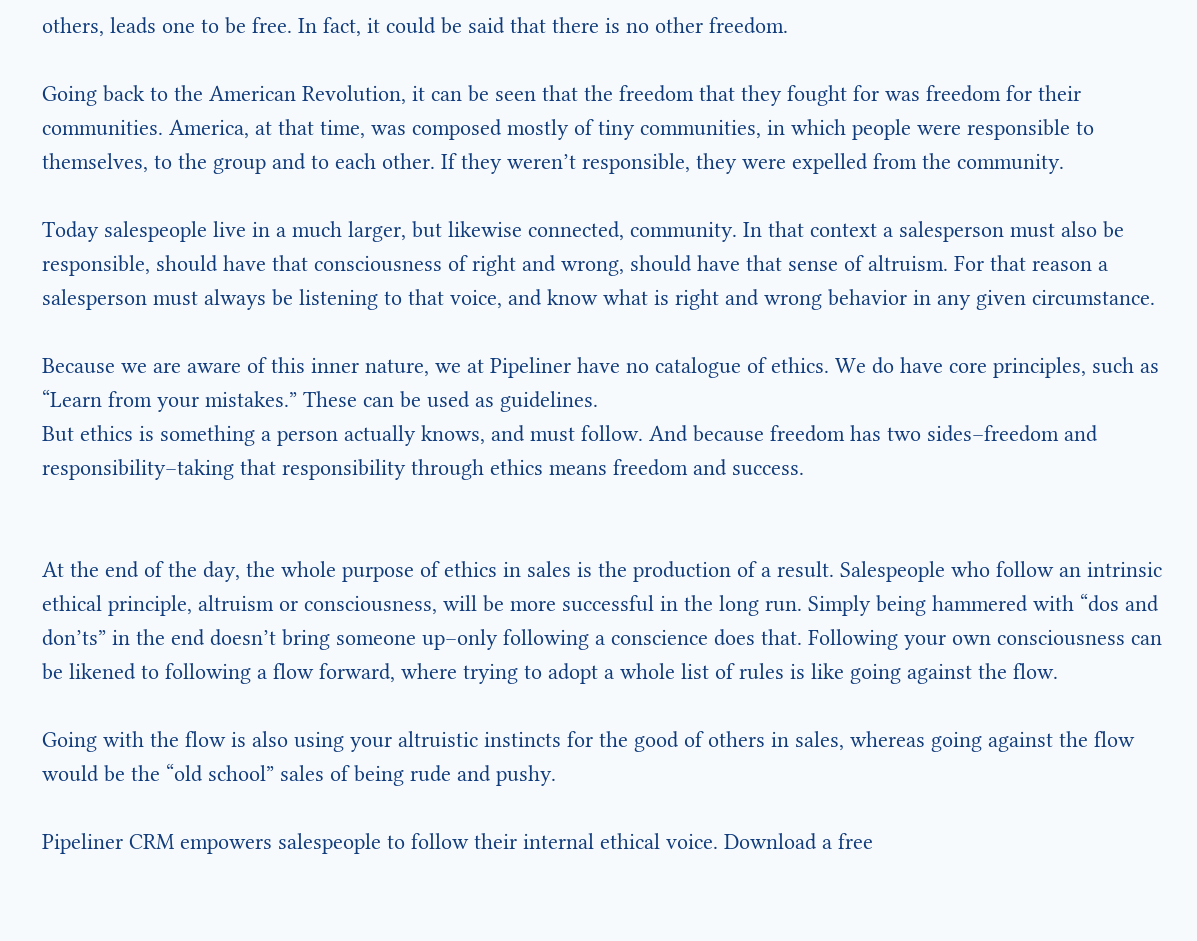others, leads one to be free. In fact, it could be said that there is no other freedom.

Going back to the American Revolution, it can be seen that the freedom that they fought for was freedom for their communities. America, at that time, was composed mostly of tiny communities, in which people were responsible to themselves, to the group and to each other. If they weren’t responsible, they were expelled from the community.

Today salespeople live in a much larger, but likewise connected, community. In that context a salesperson must also be responsible, should have that consciousness of right and wrong, should have that sense of altruism. For that reason a salesperson must always be listening to that voice, and know what is right and wrong behavior in any given circumstance.

Because we are aware of this inner nature, we at Pipeliner have no catalogue of ethics. We do have core principles, such as “Learn from your mistakes.” These can be used as guidelines.
But ethics is something a person actually knows, and must follow. And because freedom has two sides–freedom and responsibility–taking that responsibility through ethics means freedom and success.


At the end of the day, the whole purpose of ethics in sales is the production of a result. Salespeople who follow an intrinsic ethical principle, altruism or consciousness, will be more successful in the long run. Simply being hammered with “dos and don’ts” in the end doesn’t bring someone up–only following a conscience does that. Following your own consciousness can be likened to following a flow forward, where trying to adopt a whole list of rules is like going against the flow.

Going with the flow is also using your altruistic instincts for the good of others in sales, whereas going against the flow would be the “old school” sales of being rude and pushy.

Pipeliner CRM empowers salespeople to follow their internal ethical voice. Download a free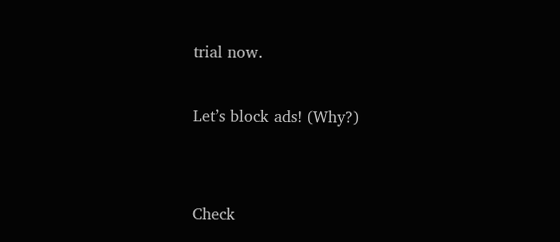trial now.

Let’s block ads! (Why?)


Check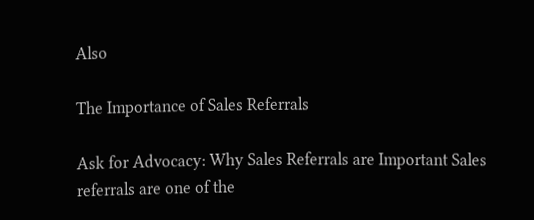Also

The Importance of Sales Referrals

Ask for Advocacy: Why Sales Referrals are Important Sales referrals are one of the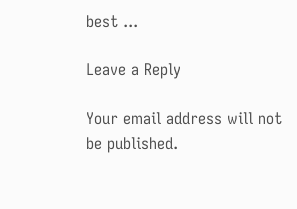best ...

Leave a Reply

Your email address will not be published.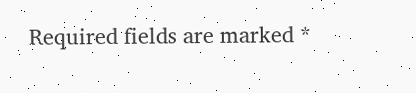Required fields are marked *